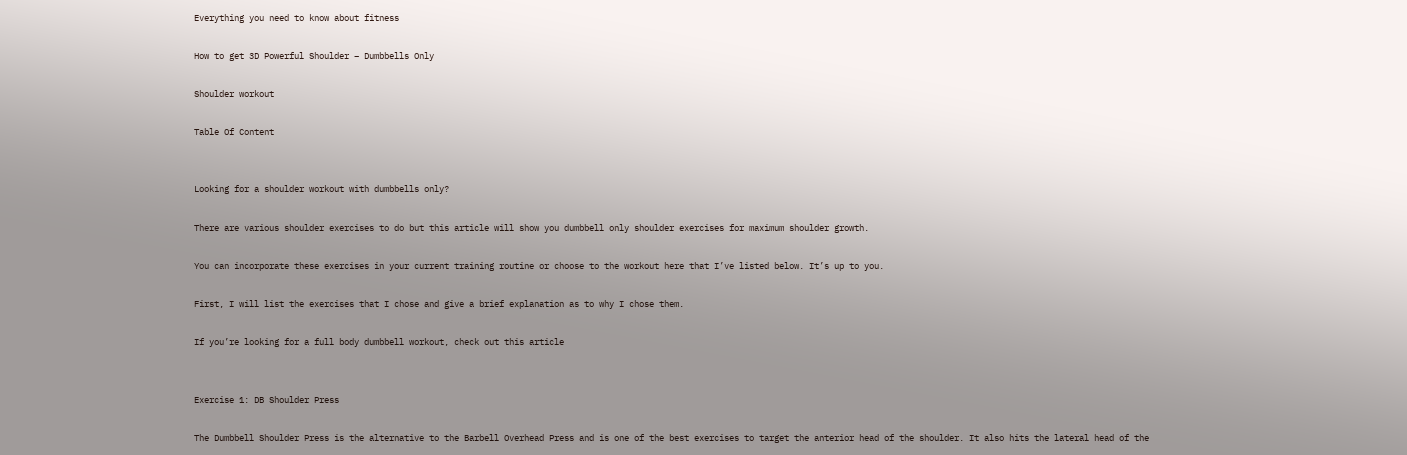Everything you need to know about fitness

How to get 3D Powerful Shoulder – Dumbbells Only

Shoulder workout

Table Of Content


Looking for a shoulder workout with dumbbells only?

There are various shoulder exercises to do but this article will show you dumbbell only shoulder exercises for maximum shoulder growth.

You can incorporate these exercises in your current training routine or choose to the workout here that I’ve listed below. It’s up to you.

First, I will list the exercises that I chose and give a brief explanation as to why I chose them.

If you’re looking for a full body dumbbell workout, check out this article


Exercise 1: DB Shoulder Press

The Dumbbell Shoulder Press is the alternative to the Barbell Overhead Press and is one of the best exercises to target the anterior head of the shoulder. It also hits the lateral head of the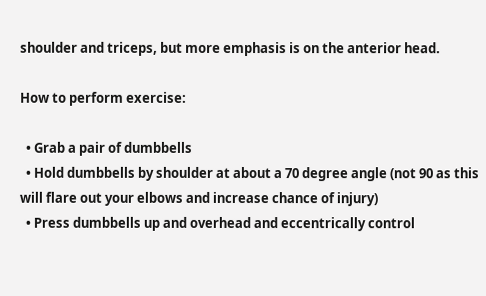shoulder and triceps, but more emphasis is on the anterior head.

How to perform exercise:

  • Grab a pair of dumbbells
  • Hold dumbbells by shoulder at about a 70 degree angle (not 90 as this will flare out your elbows and increase chance of injury)
  • Press dumbbells up and overhead and eccentrically control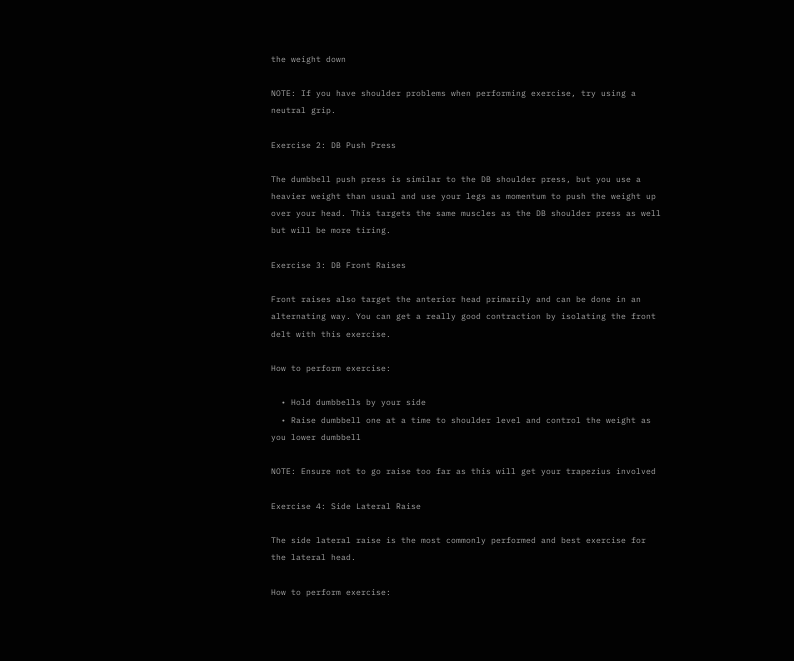the weight down

NOTE: If you have shoulder problems when performing exercise, try using a neutral grip.

Exercise 2: DB Push Press

The dumbbell push press is similar to the DB shoulder press, but you use a heavier weight than usual and use your legs as momentum to push the weight up over your head. This targets the same muscles as the DB shoulder press as well but will be more tiring.

Exercise 3: DB Front Raises

Front raises also target the anterior head primarily and can be done in an alternating way. You can get a really good contraction by isolating the front delt with this exercise.

How to perform exercise:

  • Hold dumbbells by your side
  • Raise dumbbell one at a time to shoulder level and control the weight as you lower dumbbell

NOTE: Ensure not to go raise too far as this will get your trapezius involved

Exercise 4: Side Lateral Raise

The side lateral raise is the most commonly performed and best exercise for the lateral head.

How to perform exercise: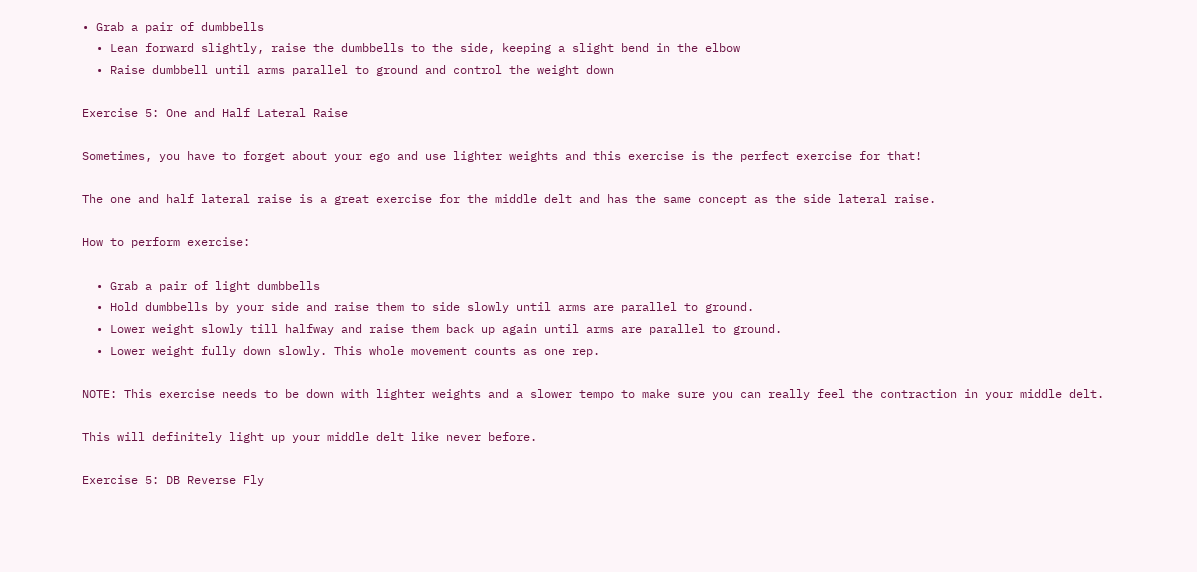• Grab a pair of dumbbells
  • Lean forward slightly, raise the dumbbells to the side, keeping a slight bend in the elbow
  • Raise dumbbell until arms parallel to ground and control the weight down

Exercise 5: One and Half Lateral Raise

Sometimes, you have to forget about your ego and use lighter weights and this exercise is the perfect exercise for that!

The one and half lateral raise is a great exercise for the middle delt and has the same concept as the side lateral raise.

How to perform exercise:

  • Grab a pair of light dumbbells
  • Hold dumbbells by your side and raise them to side slowly until arms are parallel to ground.
  • Lower weight slowly till halfway and raise them back up again until arms are parallel to ground.
  • Lower weight fully down slowly. This whole movement counts as one rep.

NOTE: This exercise needs to be down with lighter weights and a slower tempo to make sure you can really feel the contraction in your middle delt.

This will definitely light up your middle delt like never before.

Exercise 5: DB Reverse Fly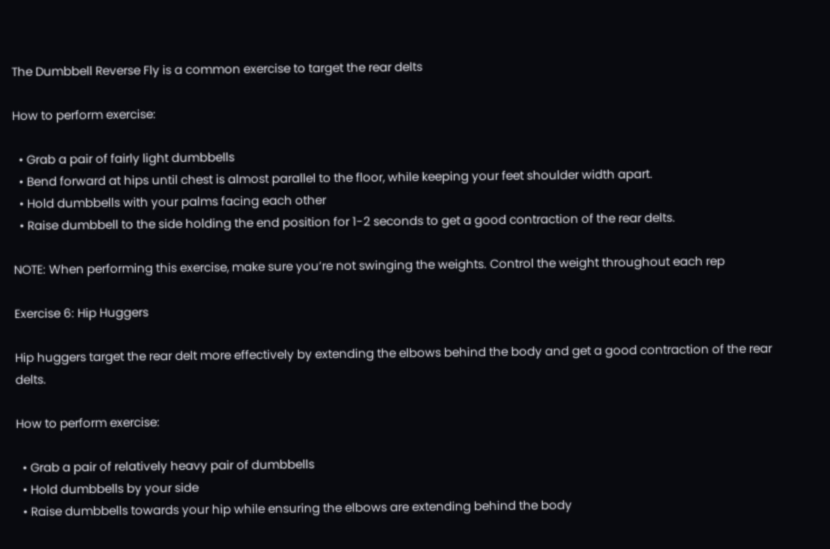The Dumbbell Reverse Fly is a common exercise to target the rear delts

How to perform exercise:

  • Grab a pair of fairly light dumbbells
  • Bend forward at hips until chest is almost parallel to the floor, while keeping your feet shoulder width apart.
  • Hold dumbbells with your palms facing each other
  • Raise dumbbell to the side holding the end position for 1-2 seconds to get a good contraction of the rear delts.

NOTE: When performing this exercise, make sure you’re not swinging the weights. Control the weight throughout each rep

Exercise 6: Hip Huggers

Hip huggers target the rear delt more effectively by extending the elbows behind the body and get a good contraction of the rear delts.

How to perform exercise:

  • Grab a pair of relatively heavy pair of dumbbells
  • Hold dumbbells by your side
  • Raise dumbbells towards your hip while ensuring the elbows are extending behind the body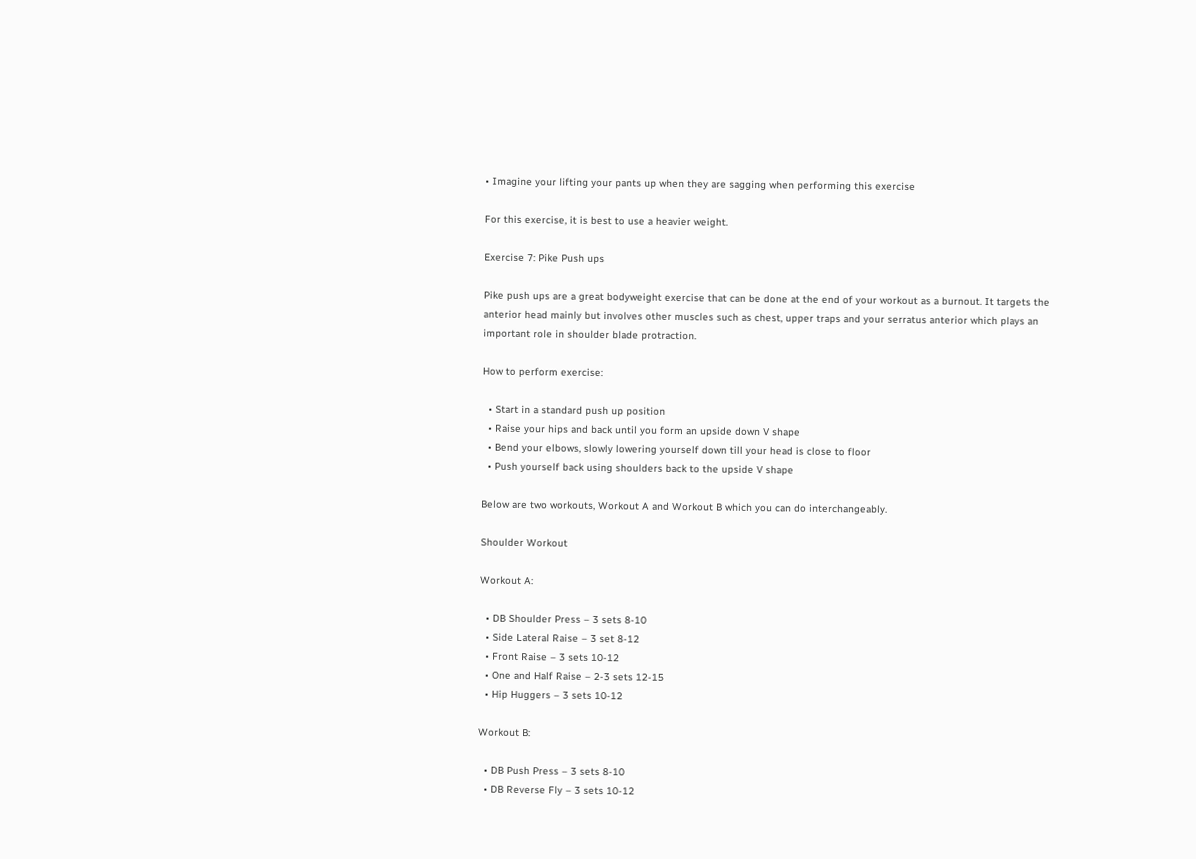• Imagine your lifting your pants up when they are sagging when performing this exercise

For this exercise, it is best to use a heavier weight.

Exercise 7: Pike Push ups

Pike push ups are a great bodyweight exercise that can be done at the end of your workout as a burnout. It targets the anterior head mainly but involves other muscles such as chest, upper traps and your serratus anterior which plays an important role in shoulder blade protraction.

How to perform exercise:

  • Start in a standard push up position
  • Raise your hips and back until you form an upside down V shape
  • Bend your elbows, slowly lowering yourself down till your head is close to floor
  • Push yourself back using shoulders back to the upside V shape

Below are two workouts, Workout A and Workout B which you can do interchangeably.

Shoulder Workout

Workout A:

  • DB Shoulder Press – 3 sets 8-10
  • Side Lateral Raise – 3 set 8-12
  • Front Raise – 3 sets 10-12
  • One and Half Raise – 2-3 sets 12-15
  • Hip Huggers – 3 sets 10-12

Workout B:

  • DB Push Press – 3 sets 8-10
  • DB Reverse Fly – 3 sets 10-12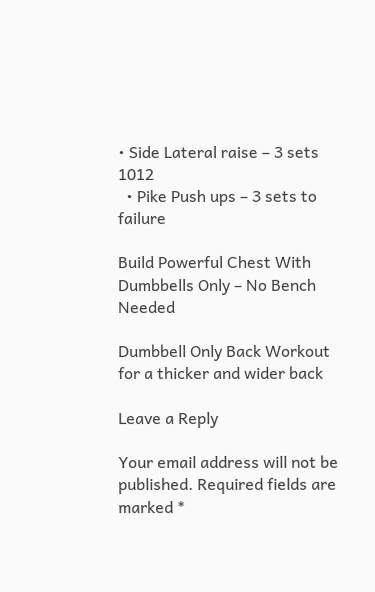• Side Lateral raise – 3 sets 1012
  • Pike Push ups – 3 sets to failure

Build Powerful Chest With Dumbbells Only – No Bench Needed

Dumbbell Only Back Workout for a thicker and wider back

Leave a Reply

Your email address will not be published. Required fields are marked *